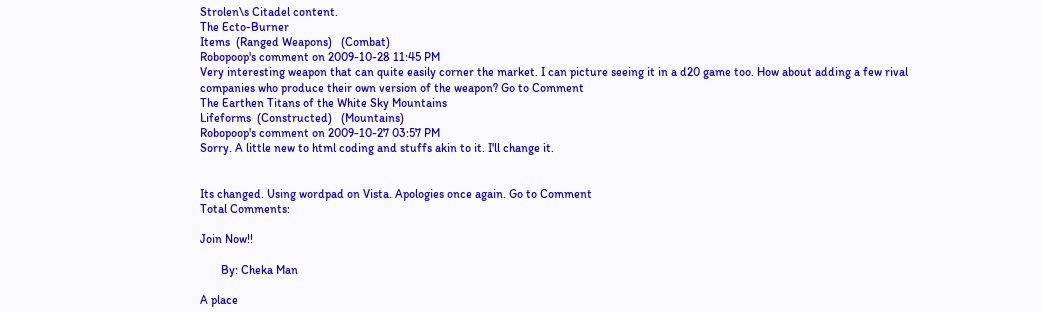Strolen\s Citadel content.
The Ecto-Burner
Items  (Ranged Weapons)   (Combat)
Robopoop's comment on 2009-10-28 11:45 PM
Very interesting weapon that can quite easily corner the market. I can picture seeing it in a d20 game too. How about adding a few rival companies who produce their own version of the weapon? Go to Comment
The Earthen Titans of the White Sky Mountains
Lifeforms  (Constructed)   (Mountains)
Robopoop's comment on 2009-10-27 03:57 PM
Sorry. A little new to html coding and stuffs akin to it. I'll change it.


Its changed. Using wordpad on Vista. Apologies once again. Go to Comment
Total Comments:

Join Now!!

       By: Cheka Man

A place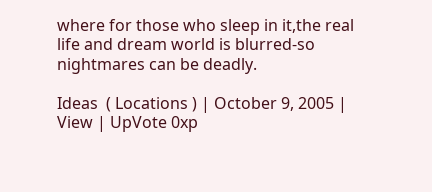where for those who sleep in it,the real life and dream world is blurred-so nightmares can be deadly.

Ideas  ( Locations ) | October 9, 2005 | View | UpVote 0xp